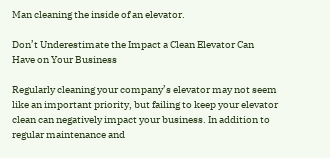Man cleaning the inside of an elevator.

Don’t Underestimate the Impact a Clean Elevator Can Have on Your Business

Regularly cleaning your company’s elevator may not seem like an important priority, but failing to keep your elevator clean can negatively impact your business. In addition to regular maintenance and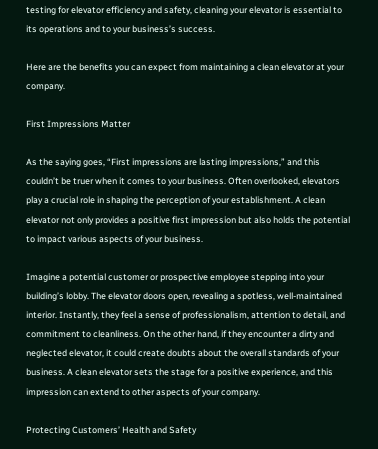testing for elevator efficiency and safety, cleaning your elevator is essential to its operations and to your business’s success.

Here are the benefits you can expect from maintaining a clean elevator at your company.

First Impressions Matter

As the saying goes, “First impressions are lasting impressions,” and this couldn’t be truer when it comes to your business. Often overlooked, elevators play a crucial role in shaping the perception of your establishment. A clean elevator not only provides a positive first impression but also holds the potential to impact various aspects of your business.

Imagine a potential customer or prospective employee stepping into your building’s lobby. The elevator doors open, revealing a spotless, well-maintained interior. Instantly, they feel a sense of professionalism, attention to detail, and commitment to cleanliness. On the other hand, if they encounter a dirty and neglected elevator, it could create doubts about the overall standards of your business. A clean elevator sets the stage for a positive experience, and this impression can extend to other aspects of your company.

Protecting Customers’ Health and Safety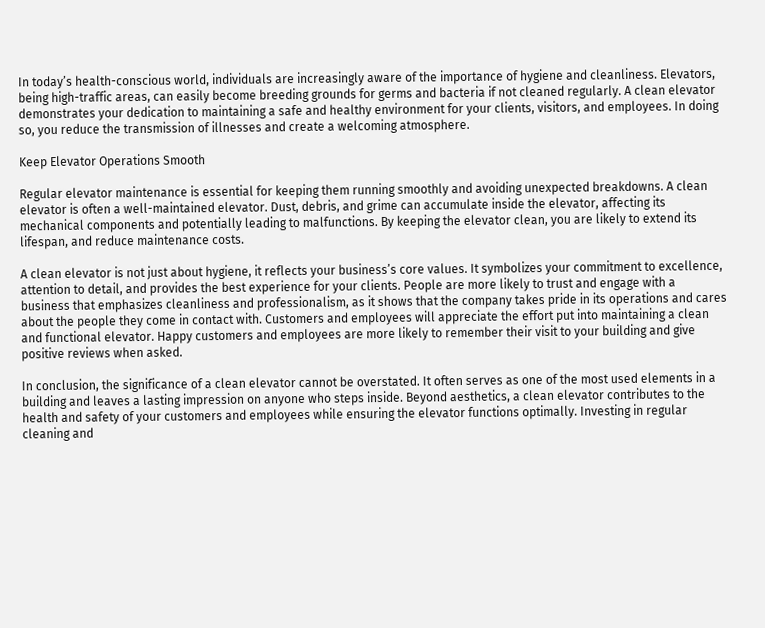In today’s health-conscious world, individuals are increasingly aware of the importance of hygiene and cleanliness. Elevators, being high-traffic areas, can easily become breeding grounds for germs and bacteria if not cleaned regularly. A clean elevator demonstrates your dedication to maintaining a safe and healthy environment for your clients, visitors, and employees. In doing so, you reduce the transmission of illnesses and create a welcoming atmosphere.

Keep Elevator Operations Smooth

Regular elevator maintenance is essential for keeping them running smoothly and avoiding unexpected breakdowns. A clean elevator is often a well-maintained elevator. Dust, debris, and grime can accumulate inside the elevator, affecting its mechanical components and potentially leading to malfunctions. By keeping the elevator clean, you are likely to extend its lifespan, and reduce maintenance costs.

A clean elevator is not just about hygiene, it reflects your business’s core values. It symbolizes your commitment to excellence, attention to detail, and provides the best experience for your clients. People are more likely to trust and engage with a business that emphasizes cleanliness and professionalism, as it shows that the company takes pride in its operations and cares about the people they come in contact with. Customers and employees will appreciate the effort put into maintaining a clean and functional elevator. Happy customers and employees are more likely to remember their visit to your building and give positive reviews when asked.

In conclusion, the significance of a clean elevator cannot be overstated. It often serves as one of the most used elements in a building and leaves a lasting impression on anyone who steps inside. Beyond aesthetics, a clean elevator contributes to the health and safety of your customers and employees while ensuring the elevator functions optimally. Investing in regular cleaning and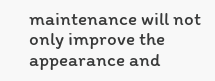maintenance will not only improve the appearance and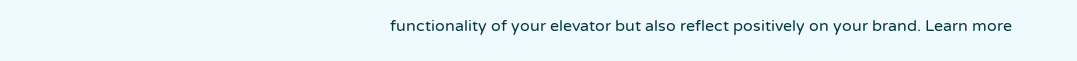functionality of your elevator but also reflect positively on your brand. Learn more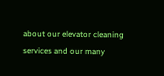about our elevator cleaning services and our many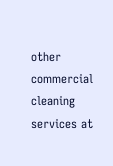other commercial cleaning services at